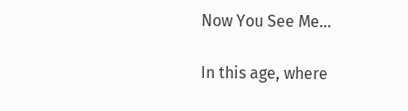Now You See Me…

In this age, where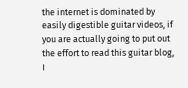the internet is dominated by easily digestible guitar videos, if you are actually going to put out the effort to read this guitar blog, I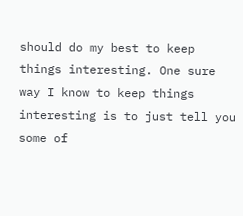should do my best to keep things interesting. One sure way I know to keep things interesting is to just tell you some of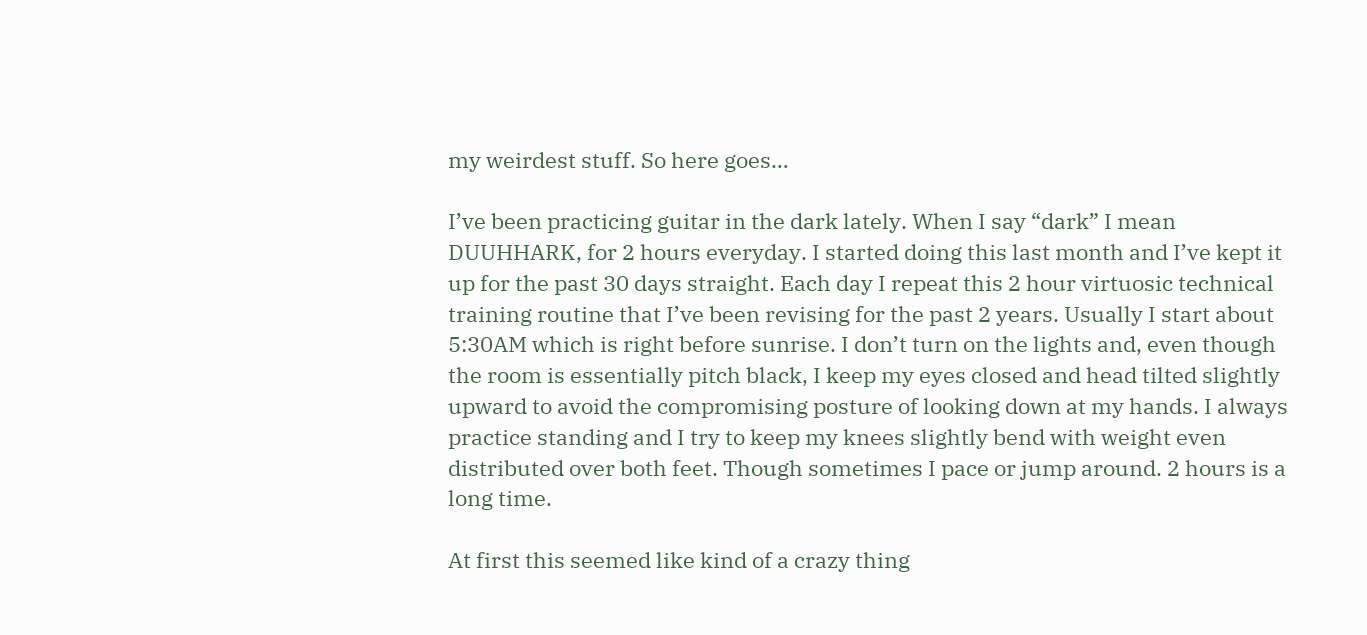my weirdest stuff. So here goes…

I’ve been practicing guitar in the dark lately. When I say “dark” I mean DUUHHARK, for 2 hours everyday. I started doing this last month and I’ve kept it up for the past 30 days straight. Each day I repeat this 2 hour virtuosic technical training routine that I’ve been revising for the past 2 years. Usually I start about 5:30AM which is right before sunrise. I don’t turn on the lights and, even though the room is essentially pitch black, I keep my eyes closed and head tilted slightly upward to avoid the compromising posture of looking down at my hands. I always practice standing and I try to keep my knees slightly bend with weight even distributed over both feet. Though sometimes I pace or jump around. 2 hours is a long time.

At first this seemed like kind of a crazy thing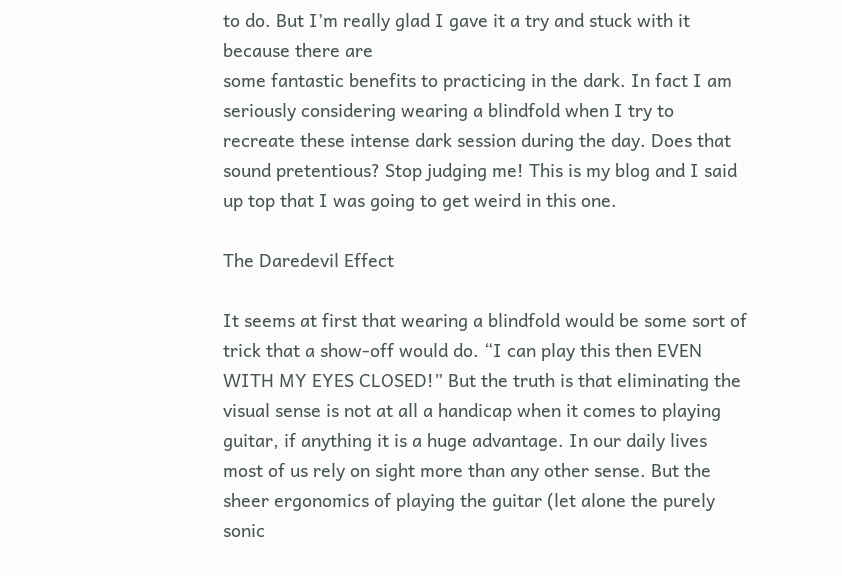to do. But I’m really glad I gave it a try and stuck with it because there are
some fantastic benefits to practicing in the dark. In fact I am seriously considering wearing a blindfold when I try to recreate these intense dark session during the day. Does that sound pretentious? Stop judging me! This is my blog and I said up top that I was going to get weird in this one.

The Daredevil Effect

It seems at first that wearing a blindfold would be some sort of trick that a show-off would do. “I can play this then EVEN WITH MY EYES CLOSED!” But the truth is that eliminating the visual sense is not at all a handicap when it comes to playing guitar, if anything it is a huge advantage. In our daily lives most of us rely on sight more than any other sense. But the sheer ergonomics of playing the guitar (let alone the purely sonic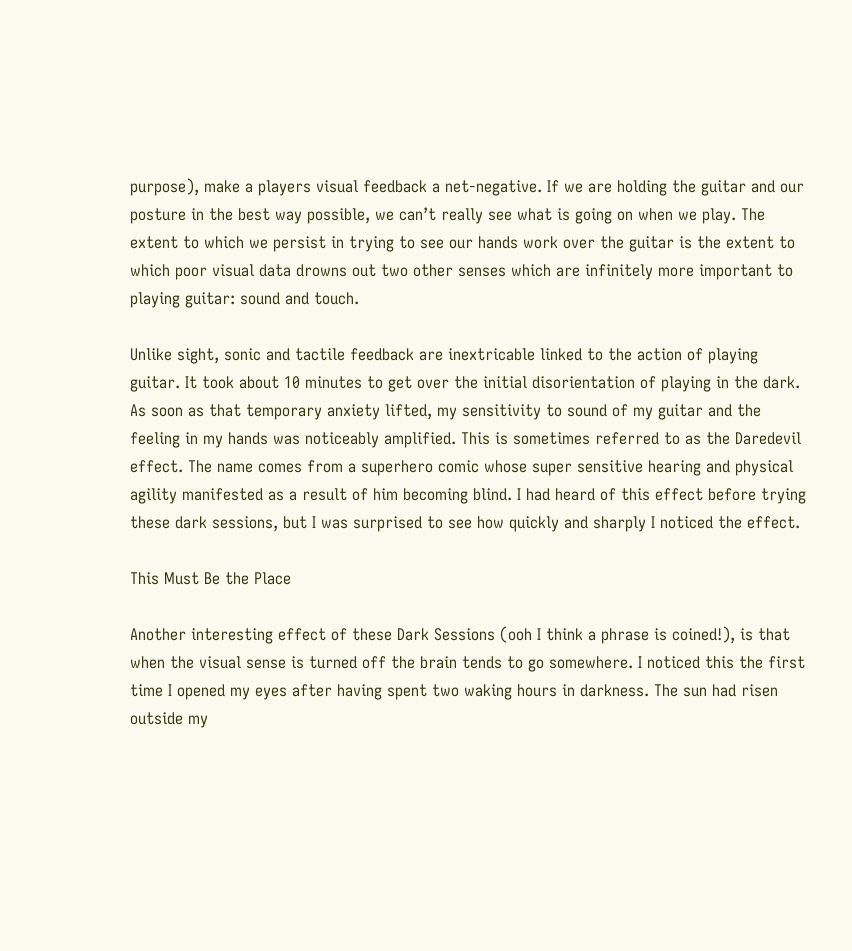purpose), make a players visual feedback a net-negative. If we are holding the guitar and our posture in the best way possible, we can’t really see what is going on when we play. The extent to which we persist in trying to see our hands work over the guitar is the extent to which poor visual data drowns out two other senses which are infinitely more important to playing guitar: sound and touch.

Unlike sight, sonic and tactile feedback are inextricable linked to the action of playing guitar. It took about 10 minutes to get over the initial disorientation of playing in the dark. As soon as that temporary anxiety lifted, my sensitivity to sound of my guitar and the feeling in my hands was noticeably amplified. This is sometimes referred to as the Daredevil effect. The name comes from a superhero comic whose super sensitive hearing and physical agility manifested as a result of him becoming blind. I had heard of this effect before trying these dark sessions, but I was surprised to see how quickly and sharply I noticed the effect.

This Must Be the Place

Another interesting effect of these Dark Sessions (ooh I think a phrase is coined!), is that when the visual sense is turned off the brain tends to go somewhere. I noticed this the first time I opened my eyes after having spent two waking hours in darkness. The sun had risen outside my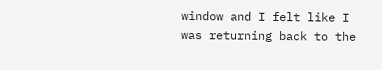window and I felt like I was returning back to the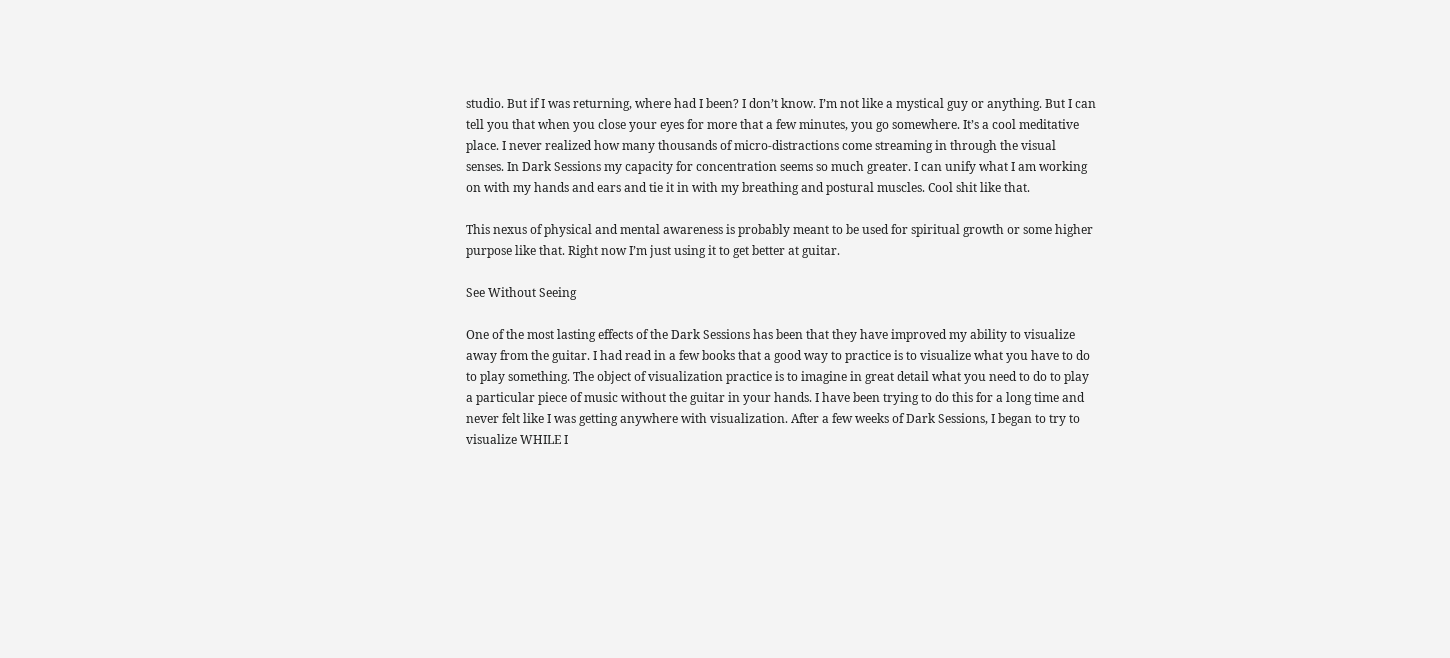studio. But if I was returning, where had I been? I don’t know. I’m not like a mystical guy or anything. But I can tell you that when you close your eyes for more that a few minutes, you go somewhere. It’s a cool meditative place. I never realized how many thousands of micro-distractions come streaming in through the visual senses. In Dark Sessions my capacity for concentration seems so much greater. I can unify what I am working on with my hands and ears and tie it in with my breathing and postural muscles. Cool shit like that.

This nexus of physical and mental awareness is probably meant to be used for spiritual growth or some higher purpose like that. Right now I’m just using it to get better at guitar.

See Without Seeing

One of the most lasting effects of the Dark Sessions has been that they have improved my ability to visualize away from the guitar. I had read in a few books that a good way to practice is to visualize what you have to do to play something. The object of visualization practice is to imagine in great detail what you need to do to play a particular piece of music without the guitar in your hands. I have been trying to do this for a long time and never felt like I was getting anywhere with visualization. After a few weeks of Dark Sessions, I began to try to visualize WHILE I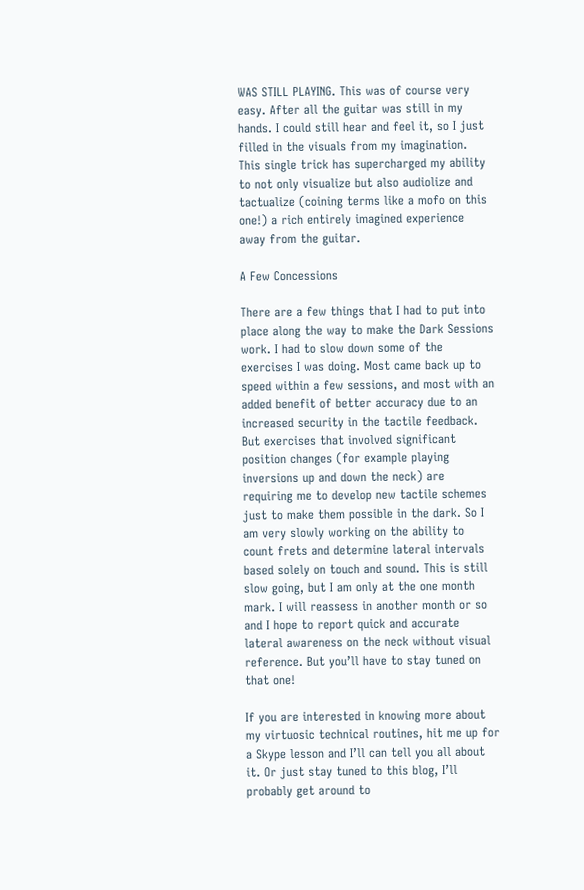WAS STILL PLAYING. This was of course very easy. After all the guitar was still in my hands. I could still hear and feel it, so I just filled in the visuals from my imagination. This single trick has supercharged my ability to not only visualize but also audiolize and tactualize (coining terms like a mofo on this one!) a rich entirely imagined experience away from the guitar.

A Few Concessions

There are a few things that I had to put into place along the way to make the Dark Sessions work. I had to slow down some of the exercises I was doing. Most came back up to speed within a few sessions, and most with an added benefit of better accuracy due to an increased security in the tactile feedback. But exercises that involved significant position changes (for example playing inversions up and down the neck) are requiring me to develop new tactile schemes just to make them possible in the dark. So I am very slowly working on the ability to count frets and determine lateral intervals based solely on touch and sound. This is still slow going, but I am only at the one month mark. I will reassess in another month or so and I hope to report quick and accurate lateral awareness on the neck without visual reference. But you’ll have to stay tuned on that one!

If you are interested in knowing more about my virtuosic technical routines, hit me up for a Skype lesson and I’ll can tell you all about it. Or just stay tuned to this blog, I’ll probably get around to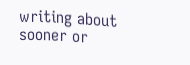writing about sooner or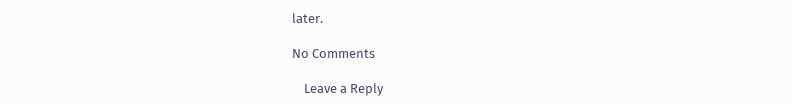later.

No Comments

    Leave a Reply